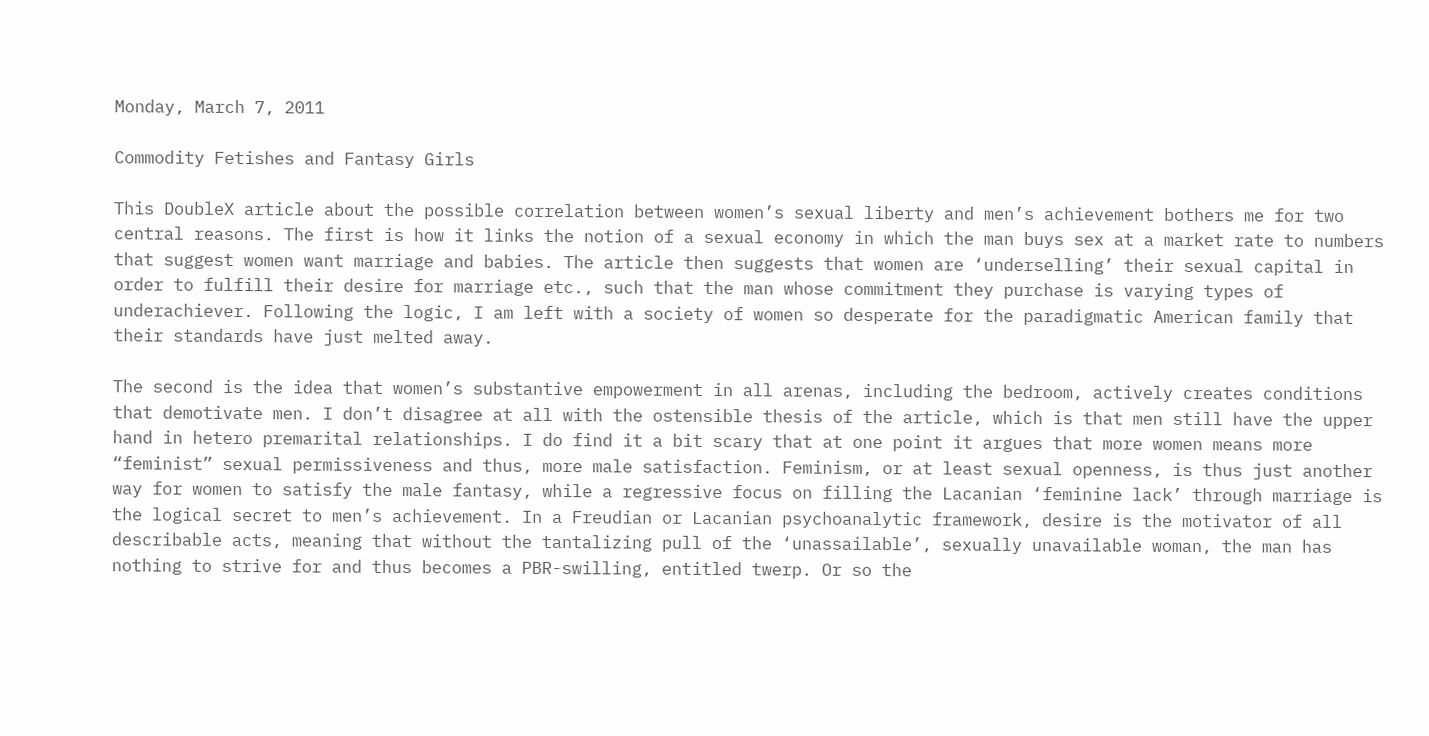Monday, March 7, 2011

Commodity Fetishes and Fantasy Girls

This DoubleX article about the possible correlation between women’s sexual liberty and men’s achievement bothers me for two central reasons. The first is how it links the notion of a sexual economy in which the man buys sex at a market rate to numbers that suggest women want marriage and babies. The article then suggests that women are ‘underselling’ their sexual capital in order to fulfill their desire for marriage etc., such that the man whose commitment they purchase is varying types of underachiever. Following the logic, I am left with a society of women so desperate for the paradigmatic American family that their standards have just melted away.

The second is the idea that women’s substantive empowerment in all arenas, including the bedroom, actively creates conditions that demotivate men. I don’t disagree at all with the ostensible thesis of the article, which is that men still have the upper hand in hetero premarital relationships. I do find it a bit scary that at one point it argues that more women means more “feminist” sexual permissiveness and thus, more male satisfaction. Feminism, or at least sexual openness, is thus just another way for women to satisfy the male fantasy, while a regressive focus on filling the Lacanian ‘feminine lack’ through marriage is the logical secret to men’s achievement. In a Freudian or Lacanian psychoanalytic framework, desire is the motivator of all describable acts, meaning that without the tantalizing pull of the ‘unassailable’, sexually unavailable woman, the man has nothing to strive for and thus becomes a PBR-swilling, entitled twerp. Or so the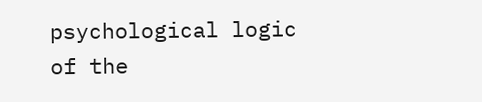psychological logic of the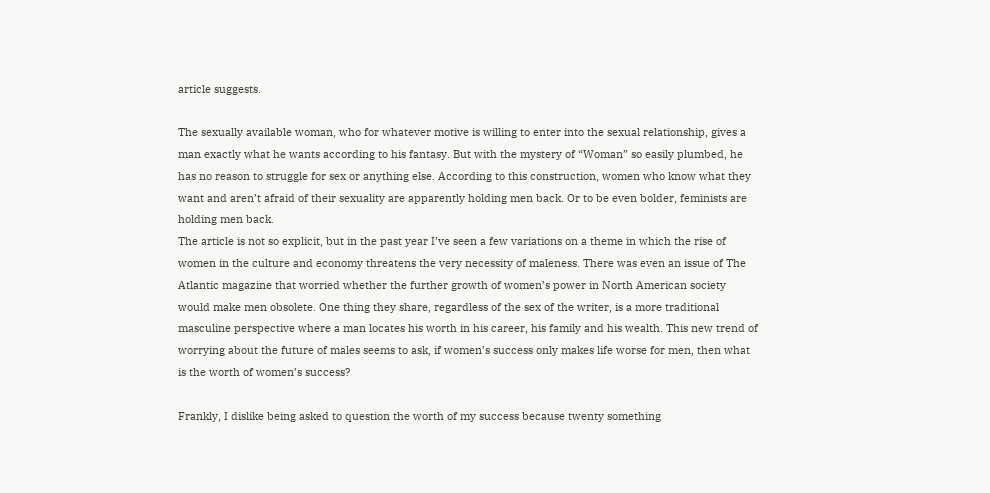article suggests.

The sexually available woman, who for whatever motive is willing to enter into the sexual relationship, gives a man exactly what he wants according to his fantasy. But with the mystery of “Woman” so easily plumbed, he has no reason to struggle for sex or anything else. According to this construction, women who know what they want and aren’t afraid of their sexuality are apparently holding men back. Or to be even bolder, feminists are holding men back.
The article is not so explicit, but in the past year I’ve seen a few variations on a theme in which the rise of women in the culture and economy threatens the very necessity of maleness. There was even an issue of The Atlantic magazine that worried whether the further growth of women’s power in North American society would make men obsolete. One thing they share, regardless of the sex of the writer, is a more traditional masculine perspective where a man locates his worth in his career, his family and his wealth. This new trend of worrying about the future of males seems to ask, if women’s success only makes life worse for men, then what is the worth of women’s success?

Frankly, I dislike being asked to question the worth of my success because twenty something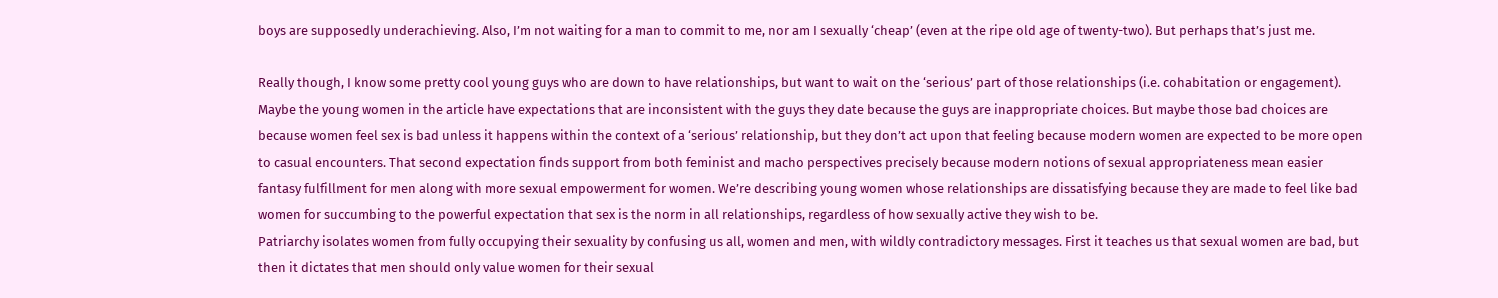boys are supposedly underachieving. Also, I’m not waiting for a man to commit to me, nor am I sexually ‘cheap’ (even at the ripe old age of twenty-two). But perhaps that’s just me.

Really though, I know some pretty cool young guys who are down to have relationships, but want to wait on the ‘serious’ part of those relationships (i.e. cohabitation or engagement). Maybe the young women in the article have expectations that are inconsistent with the guys they date because the guys are inappropriate choices. But maybe those bad choices are because women feel sex is bad unless it happens within the context of a ‘serious’ relationship, but they don’t act upon that feeling because modern women are expected to be more open to casual encounters. That second expectation finds support from both feminist and macho perspectives precisely because modern notions of sexual appropriateness mean easier fantasy fulfillment for men along with more sexual empowerment for women. We’re describing young women whose relationships are dissatisfying because they are made to feel like bad women for succumbing to the powerful expectation that sex is the norm in all relationships, regardless of how sexually active they wish to be.
Patriarchy isolates women from fully occupying their sexuality by confusing us all, women and men, with wildly contradictory messages. First it teaches us that sexual women are bad, but then it dictates that men should only value women for their sexual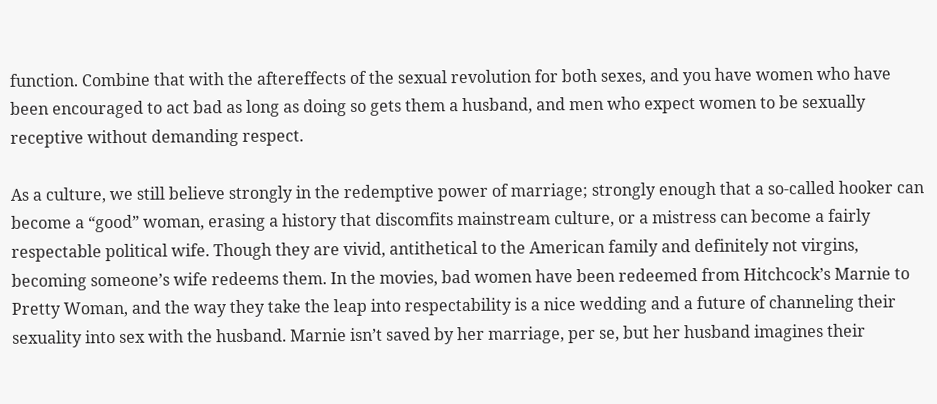function. Combine that with the aftereffects of the sexual revolution for both sexes, and you have women who have been encouraged to act bad as long as doing so gets them a husband, and men who expect women to be sexually receptive without demanding respect.

As a culture, we still believe strongly in the redemptive power of marriage; strongly enough that a so-called hooker can become a “good” woman, erasing a history that discomfits mainstream culture, or a mistress can become a fairly respectable political wife. Though they are vivid, antithetical to the American family and definitely not virgins, becoming someone’s wife redeems them. In the movies, bad women have been redeemed from Hitchcock’s Marnie to Pretty Woman, and the way they take the leap into respectability is a nice wedding and a future of channeling their sexuality into sex with the husband. Marnie isn’t saved by her marriage, per se, but her husband imagines their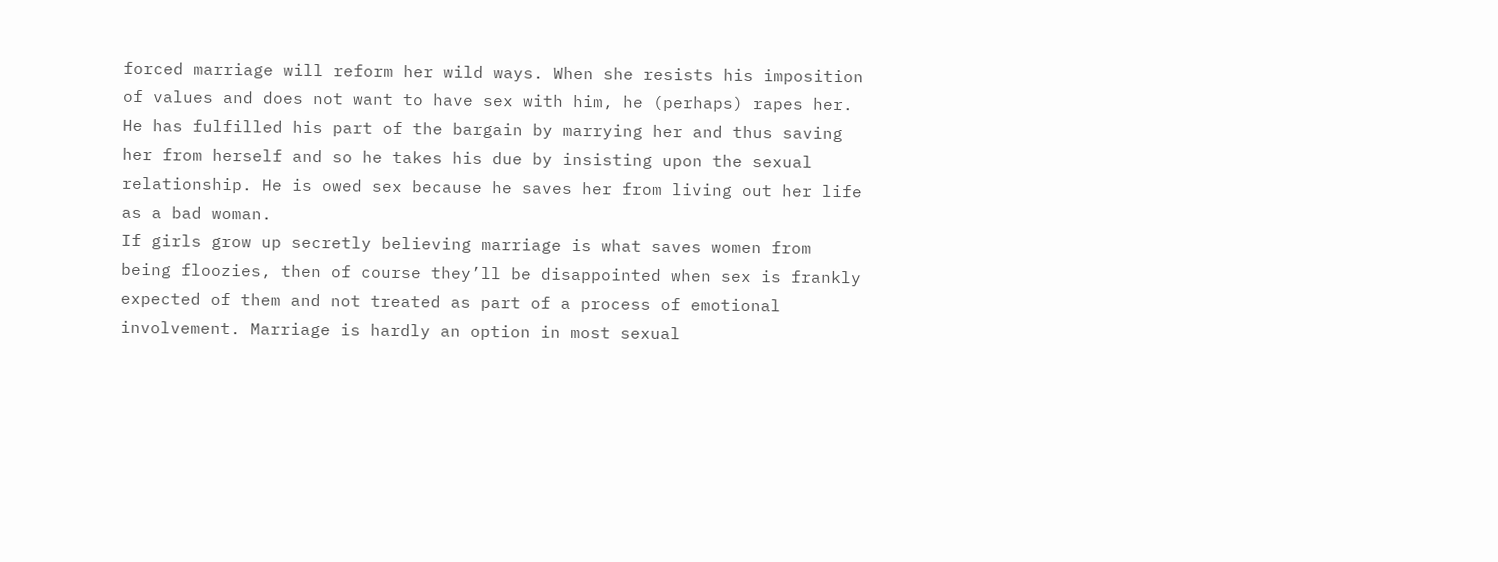forced marriage will reform her wild ways. When she resists his imposition of values and does not want to have sex with him, he (perhaps) rapes her. He has fulfilled his part of the bargain by marrying her and thus saving her from herself and so he takes his due by insisting upon the sexual relationship. He is owed sex because he saves her from living out her life as a bad woman.
If girls grow up secretly believing marriage is what saves women from being floozies, then of course they’ll be disappointed when sex is frankly expected of them and not treated as part of a process of emotional involvement. Marriage is hardly an option in most sexual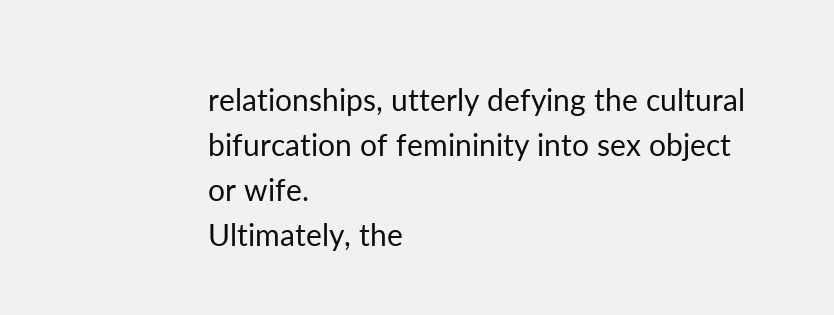relationships, utterly defying the cultural bifurcation of femininity into sex object or wife.
Ultimately, the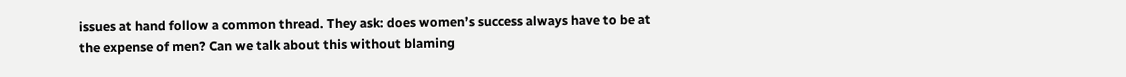issues at hand follow a common thread. They ask: does women’s success always have to be at the expense of men? Can we talk about this without blaming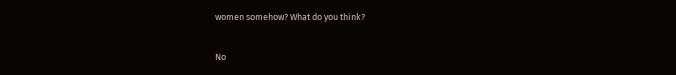women somehow? What do you think?

No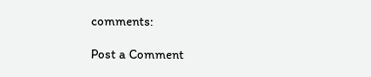comments:

Post a Comment